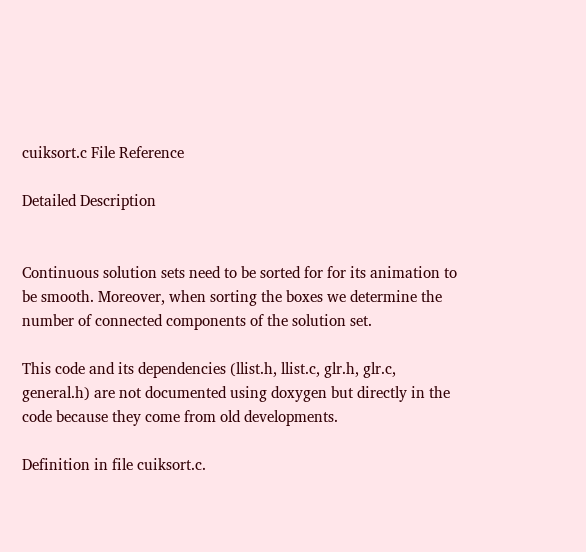cuiksort.c File Reference

Detailed Description


Continuous solution sets need to be sorted for for its animation to be smooth. Moreover, when sorting the boxes we determine the number of connected components of the solution set.

This code and its dependencies (llist.h, llist.c, glr.h, glr.c, general.h) are not documented using doxygen but directly in the code because they come from old developments.

Definition in file cuiksort.c.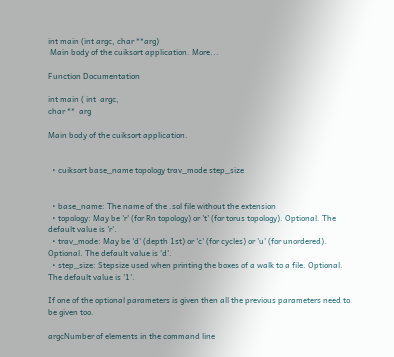int main (int argc, char **arg)
 Main body of the cuiksort application. More...

Function Documentation

int main ( int  argc,
char **  arg

Main body of the cuiksort application.


  • cuiksort base_name topology trav_mode step_size


  • base_name: The name of the .sol file without the extension
  • topology: May be 'r' (for Rn topology) or 't' (for torus topology). Optional. The default value is 'r'.
  • trav_mode: May be 'd' (depth 1st) or 'c' (for cycles) or 'u' (for unordered). Optional. The default value is 'd'.
  • step_size: Stepsize used when printing the boxes of a walk to a file. Optional. The default value is '1'.

If one of the optional parameters is given then all the previous parameters need to be given too.

argcNumber of elements in the command line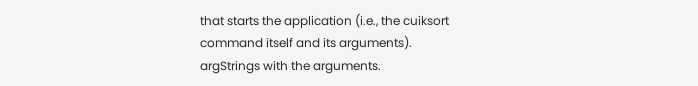that starts the application (i.e., the cuiksort command itself and its arguments).
argStrings with the arguments.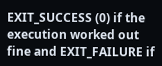EXIT_SUCCESS (0) if the execution worked out fine and EXIT_FAILURE if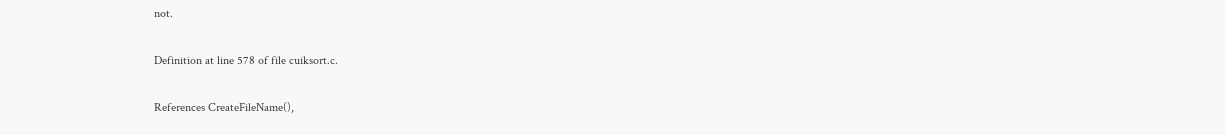not.

Definition at line 578 of file cuiksort.c.

References CreateFileName(),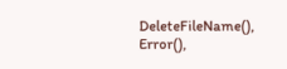DeleteFileName(), Error(),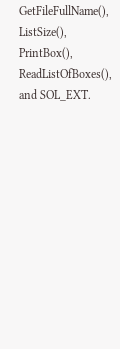GetFileFullName(), ListSize(), PrintBox(), ReadListOfBoxes(), and SOL_EXT.